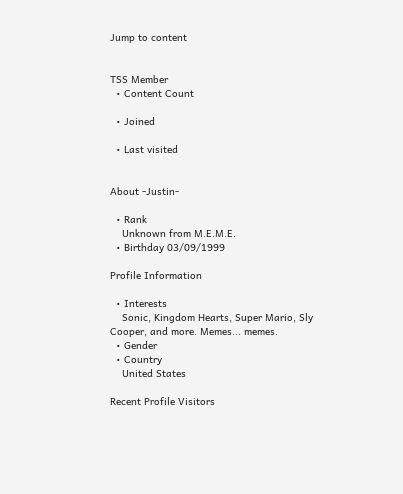Jump to content


TSS Member
  • Content Count

  • Joined

  • Last visited


About -Justin-

  • Rank
    Unknown from M.E.M.E.
  • Birthday 03/09/1999

Profile Information

  • Interests
    Sonic, Kingdom Hearts, Super Mario, Sly Cooper, and more. Memes... memes.
  • Gender
  • Country
    United States

Recent Profile Visitors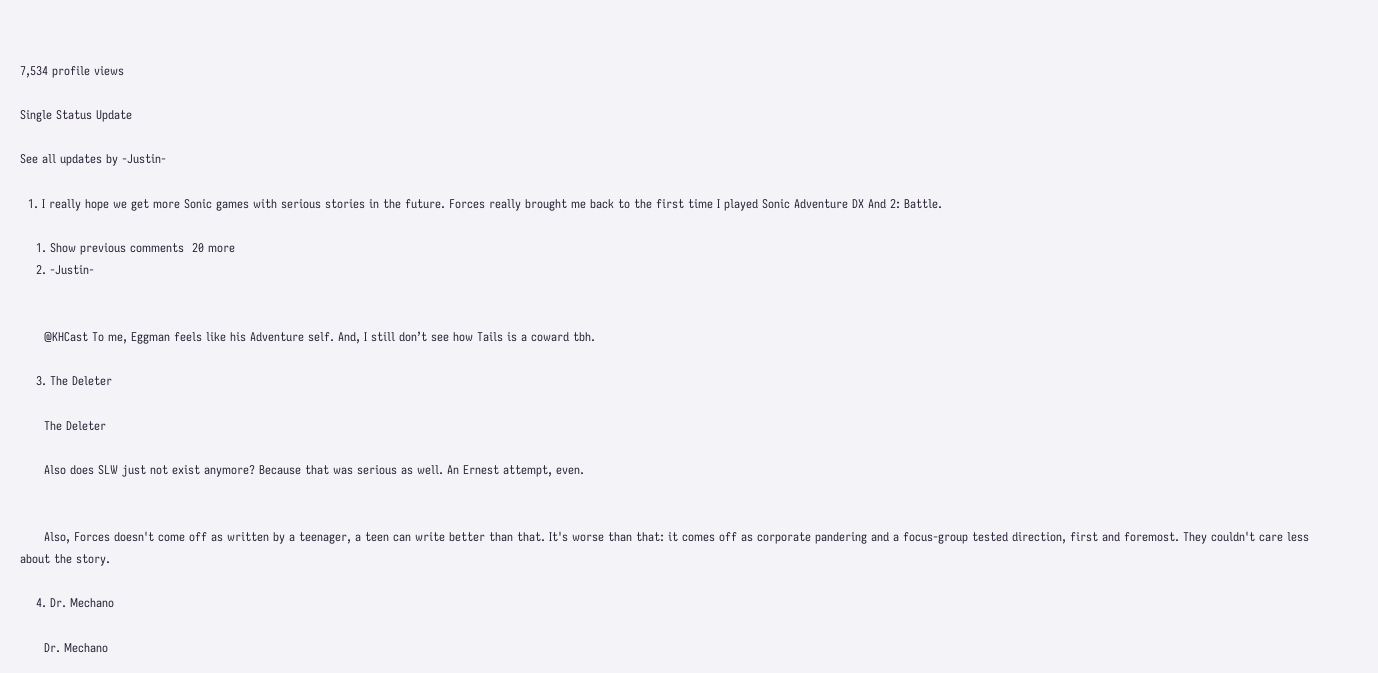7,534 profile views

Single Status Update

See all updates by -Justin-

  1. I really hope we get more Sonic games with serious stories in the future. Forces really brought me back to the first time I played Sonic Adventure DX And 2: Battle.

    1. Show previous comments  20 more
    2. -Justin-


      @KHCast To me, Eggman feels like his Adventure self. And, I still don’t see how Tails is a coward tbh.

    3. The Deleter

      The Deleter

      Also does SLW just not exist anymore? Because that was serious as well. An Ernest attempt, even.


      Also, Forces doesn't come off as written by a teenager, a teen can write better than that. It's worse than that: it comes off as corporate pandering and a focus-group tested direction, first and foremost. They couldn't care less about the story.

    4. Dr. Mechano

      Dr. Mechano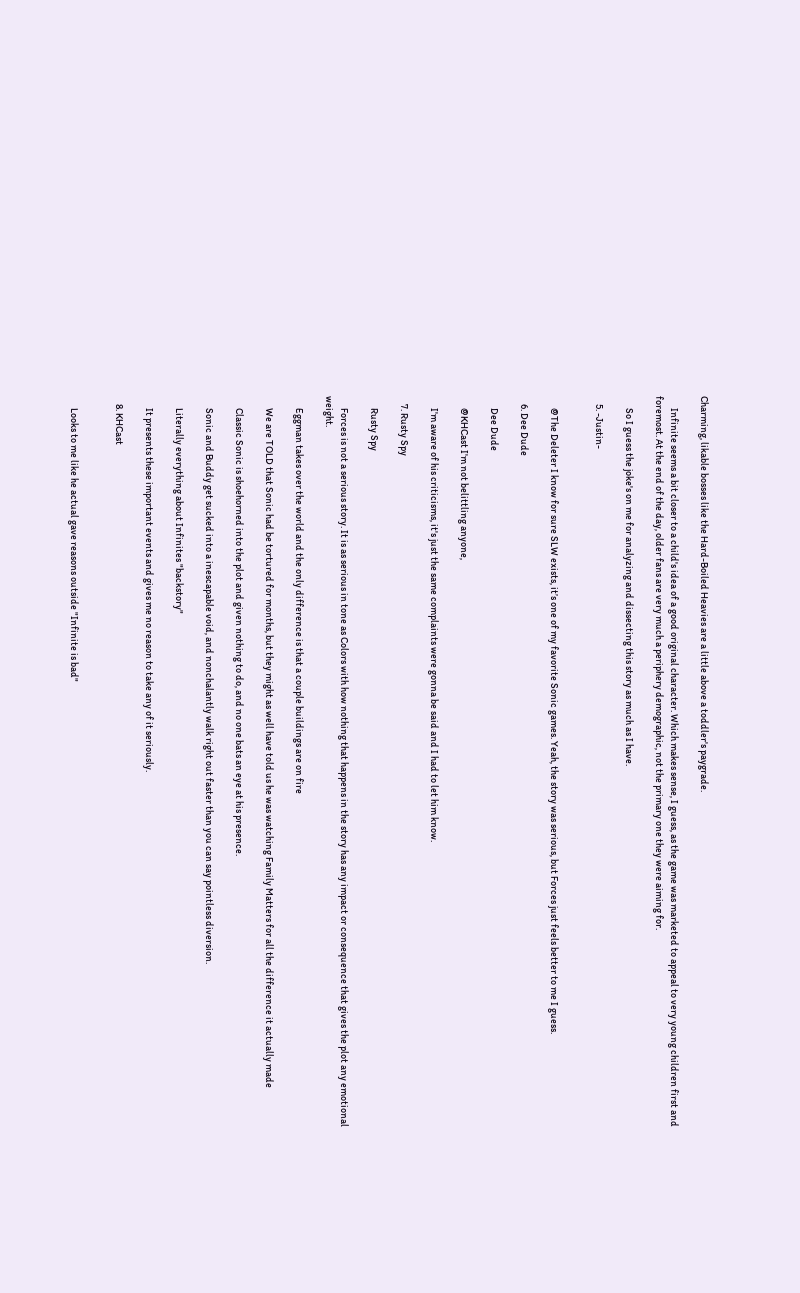Charming, likable bosses like the Hard-Boiled Heavies are a little above a toddler's paygrade.

      Infinite seems a bit closer to a child's idea of a good original character. Which makes sense, I guess, as the game was marketed to appeal to very young children first and foremost. At the end of the day, older fans are very much a periphery demographic, not the primary one they were aiming for.

      So I guess the joke's on me for analyzing and dissecting this story as much as I have.

    5. -Justin-


      @The Deleter I know for sure SLW exists, it’s one of my favorite Sonic games. Yeah, the story was serious, but Forces just feels better to me I guess.

    6. Dee Dude

      Dee Dude

      @KHCast I'm not belittling anyone,

      I'm aware of his criticisms, it's just the same complaints were gonna be said and I had to let him know.

    7. Rusty Spy

      Rusty Spy

      Forces is not a serious story. It is as serious in tone as Colors with how nothing that happens in the story has any impact or consequence that gives the plot any emotional weight.

      Eggman takes over the world and the only difference is that a couple buildings are on fire

      We are TOLD that Sonic had be tortured for months, but they might as well have told us he was watching Family Matters for all the difference it actually made

      Classic Sonic is shoehorned into the plot and given nothing to do, and no one bats an eye at his presence.

      Sonic and Buddy get sucked into a inescapable void, and nonchalantly walk right out faster than you can say pointless diversion.

      Literally everything about Infinites "backstory"

      It presents these important events and gives me no reason to take any of it seriously.

    8. KHCast


      Looks to me like he actual gave reasons outside "Infinite is bad"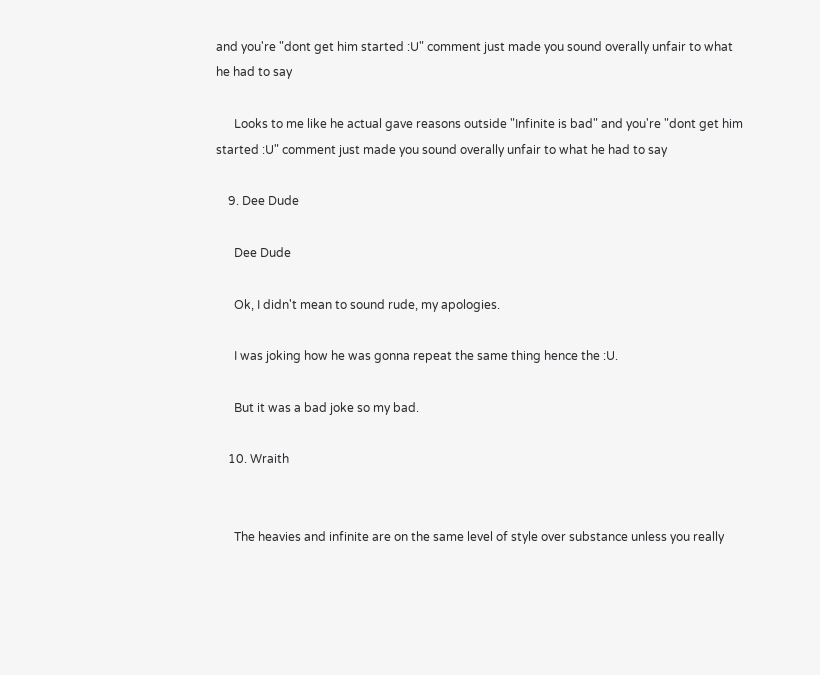and you're "dont get him started :U" comment just made you sound overally unfair to what he had to say

      Looks to me like he actual gave reasons outside "Infinite is bad" and you're "dont get him started :U" comment just made you sound overally unfair to what he had to say

    9. Dee Dude

      Dee Dude

      Ok, I didn't mean to sound rude, my apologies.

      I was joking how he was gonna repeat the same thing hence the :U.

      But it was a bad joke so my bad.

    10. Wraith


      The heavies and infinite are on the same level of style over substance unless you really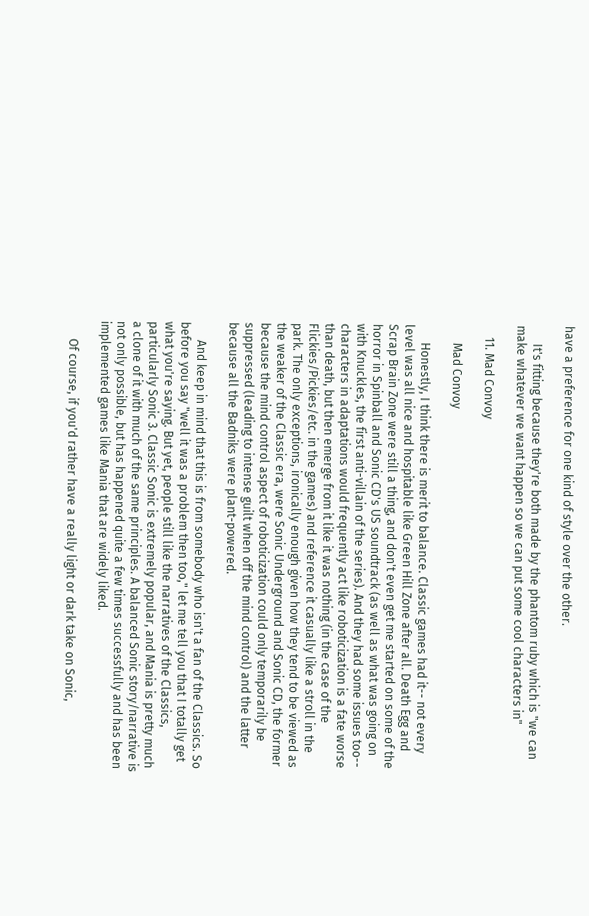have a preference for one kind of style over the other.

      It's fitting because they're both made by the phantom ruby which is "we can make whatever we want happen so we can put some cool characters in"

    11. Mad Convoy

      Mad Convoy

      Honestly, I think there is merit to balance. Classic games had it-- not every level was all nice and hospitable like Green Hill Zone after all. Death Egg and Scrap Brain Zone were still a thing, and don't even get me started on some of the horror in Spinball and Sonic CD's US soundtrack (as well as what was going on with Knuckles, the first anti-villain of the series). And they had some issues too-- characters in adaptations would frequently act like roboticization is a fate worse than death, but then emerge from it like it was nothing (in the case of the Flickies/Pickies/etc. in the games) and reference it casually like a stroll in the park. The only exceptions, ironically enough given how they tend to be viewed as the weaker of the Classic era, were Sonic Underground and Sonic CD, the former because the mind control aspect of roboticization could only temporarily be suppressed (leading to intense guilt when off the mind control) and the latter because all the Badniks were plant-powered.

      And keep in mind that this is from somebody who isn't a fan of the Classics. So before you say "well it was a problem then too," let me tell you that I totally get what you're saying. But yet, people still like the narratives of the Classics, particularly Sonic 3. Classic Sonic is extremely popular, and Mania is pretty much a clone of it with much of the same principles. A balanced Sonic story/narrative is not only possible, but has happened quite a few times successfully and has been implemented games like Mania that are widely liked.

      Of course, if you'd rather have a really light or dark take on Sonic,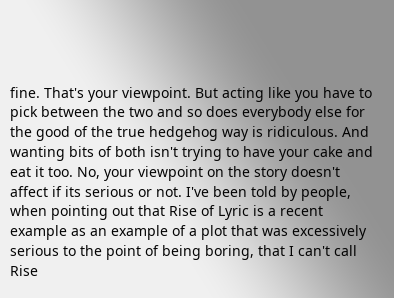fine. That's your viewpoint. But acting like you have to pick between the two and so does everybody else for the good of the true hedgehog way is ridiculous. And wanting bits of both isn't trying to have your cake and eat it too. No, your viewpoint on the story doesn't affect if its serious or not. I've been told by people, when pointing out that Rise of Lyric is a recent example as an example of a plot that was excessively serious to the point of being boring, that I can't call Rise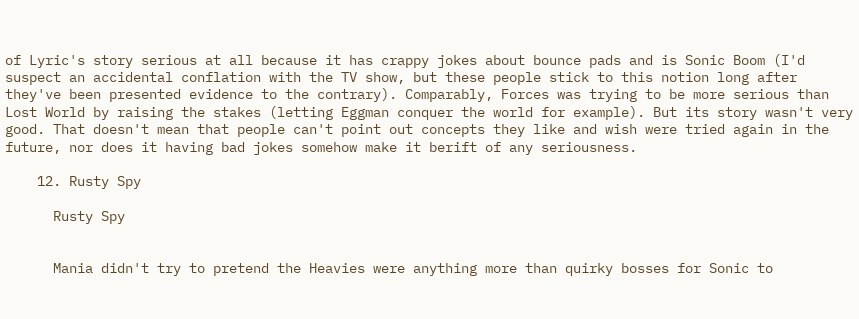of Lyric's story serious at all because it has crappy jokes about bounce pads and is Sonic Boom (I'd suspect an accidental conflation with the TV show, but these people stick to this notion long after they've been presented evidence to the contrary). Comparably, Forces was trying to be more serious than Lost World by raising the stakes (letting Eggman conquer the world for example). But its story wasn't very good. That doesn't mean that people can't point out concepts they like and wish were tried again in the future, nor does it having bad jokes somehow make it berift of any seriousness.

    12. Rusty Spy

      Rusty Spy


      Mania didn't try to pretend the Heavies were anything more than quirky bosses for Sonic to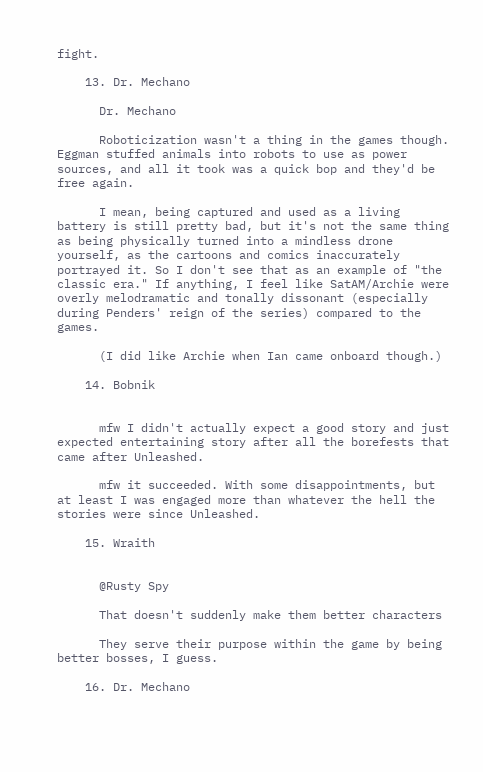fight.

    13. Dr. Mechano

      Dr. Mechano

      Roboticization wasn't a thing in the games though. Eggman stuffed animals into robots to use as power sources, and all it took was a quick bop and they'd be free again.

      I mean, being captured and used as a living battery is still pretty bad, but it's not the same thing as being physically turned into a mindless drone yourself, as the cartoons and comics inaccurately portrayed it. So I don't see that as an example of "the classic era." If anything, I feel like SatAM/Archie were overly melodramatic and tonally dissonant (especially during Penders' reign of the series) compared to the games.

      (I did like Archie when Ian came onboard though.)

    14. Bobnik


      mfw I didn't actually expect a good story and just expected entertaining story after all the borefests that came after Unleashed.

      mfw it succeeded. With some disappointments, but at least I was engaged more than whatever the hell the stories were since Unleashed.

    15. Wraith


      @Rusty Spy

      That doesn't suddenly make them better characters

      They serve their purpose within the game by being better bosses, I guess.

    16. Dr. Mechano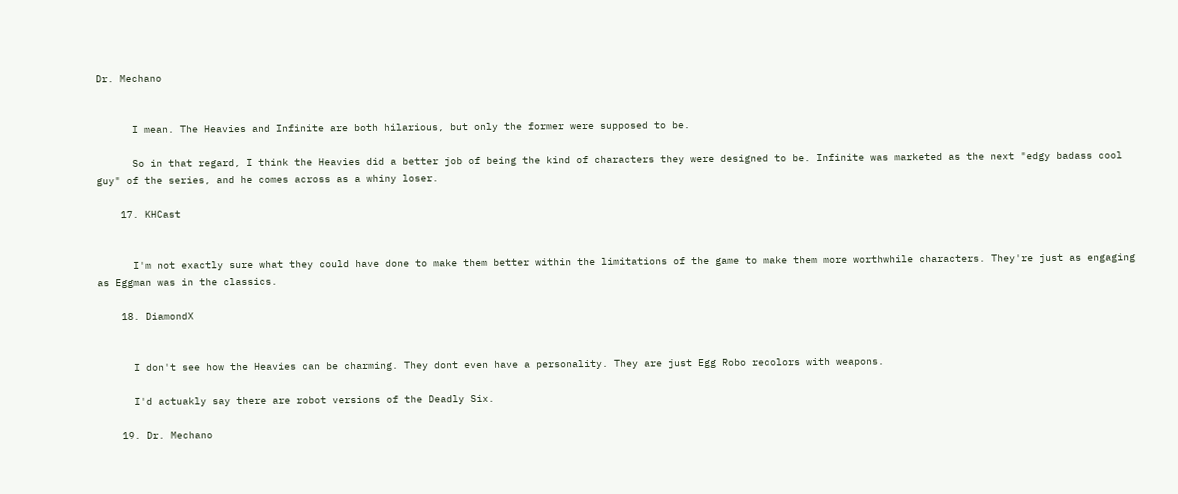Dr. Mechano


      I mean. The Heavies and Infinite are both hilarious, but only the former were supposed to be.

      So in that regard, I think the Heavies did a better job of being the kind of characters they were designed to be. Infinite was marketed as the next "edgy badass cool guy" of the series, and he comes across as a whiny loser.

    17. KHCast


      I'm not exactly sure what they could have done to make them better within the limitations of the game to make them more worthwhile characters. They're just as engaging as Eggman was in the classics.

    18. DiamondX


      I don't see how the Heavies can be charming. They dont even have a personality. They are just Egg Robo recolors with weapons.

      I'd actuakly say there are robot versions of the Deadly Six.

    19. Dr. Mechano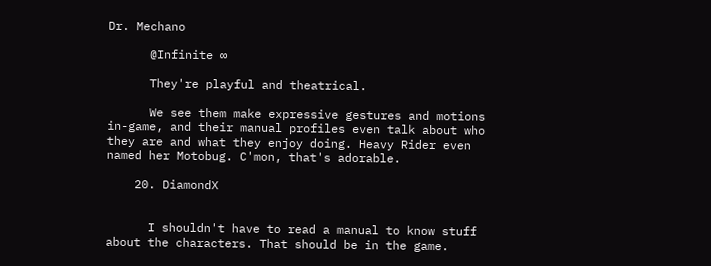Dr. Mechano

      @Infinite ∞

      They're playful and theatrical.

      We see them make expressive gestures and motions in-game, and their manual profiles even talk about who they are and what they enjoy doing. Heavy Rider even named her Motobug. C'mon, that's adorable.

    20. DiamondX


      I shouldn't have to read a manual to know stuff about the characters. That should be in the game.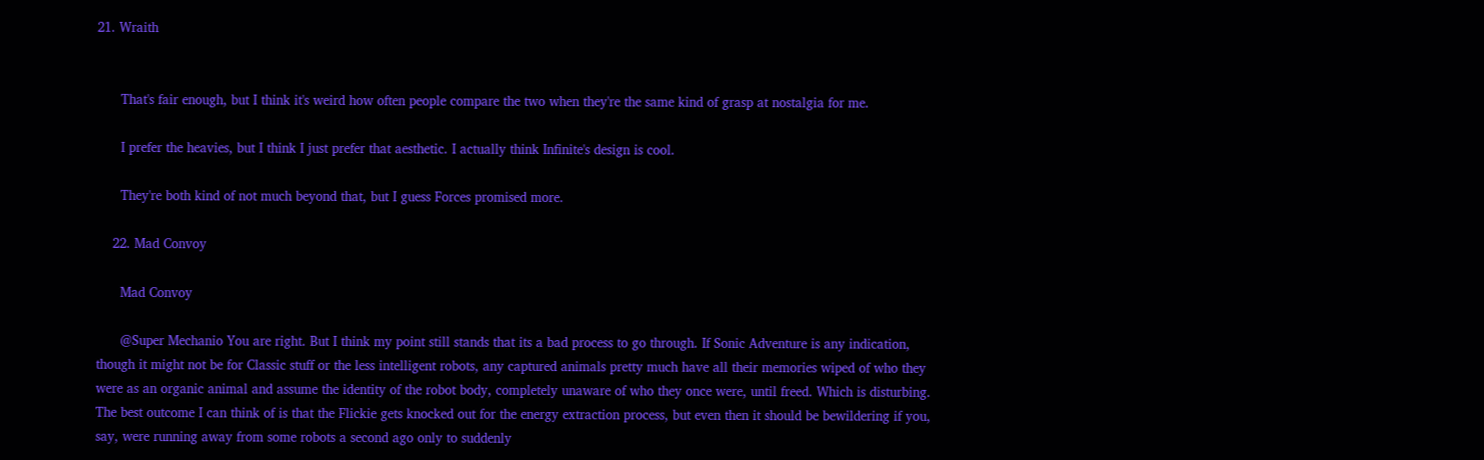21. Wraith


      That's fair enough, but I think it's weird how often people compare the two when they're the same kind of grasp at nostalgia for me.

      I prefer the heavies, but I think I just prefer that aesthetic. I actually think Infinite's design is cool.

      They're both kind of not much beyond that, but I guess Forces promised more.

    22. Mad Convoy

      Mad Convoy

      @Super Mechanio You are right. But I think my point still stands that its a bad process to go through. If Sonic Adventure is any indication, though it might not be for Classic stuff or the less intelligent robots, any captured animals pretty much have all their memories wiped of who they were as an organic animal and assume the identity of the robot body, completely unaware of who they once were, until freed. Which is disturbing. The best outcome I can think of is that the Flickie gets knocked out for the energy extraction process, but even then it should be bewildering if you, say, were running away from some robots a second ago only to suddenly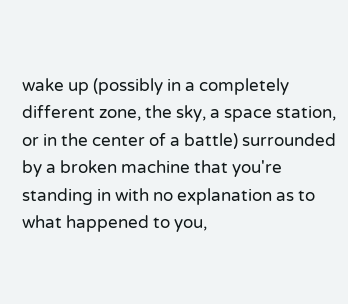wake up (possibly in a completely different zone, the sky, a space station, or in the center of a battle) surrounded by a broken machine that you're standing in with no explanation as to what happened to you,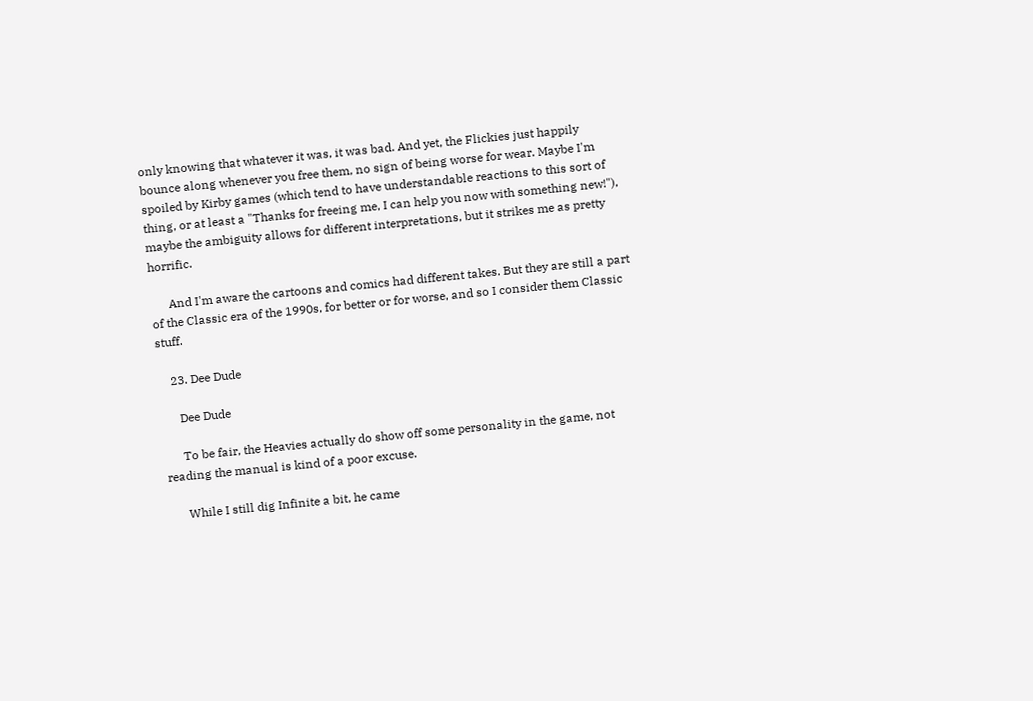only knowing that whatever it was, it was bad. And yet, the Flickies just happily bounce along whenever you free them, no sign of being worse for wear. Maybe I'm spoiled by Kirby games (which tend to have understandable reactions to this sort of thing, or at least a "Thanks for freeing me, I can help you now with something new!"), maybe the ambiguity allows for different interpretations, but it strikes me as pretty horrific.

      And I'm aware the cartoons and comics had different takes. But they are still a part of the Classic era of the 1990s, for better or for worse, and so I consider them Classic stuff.

    23. Dee Dude

      Dee Dude

      To be fair, the Heavies actually do show off some personality in the game, not reading the manual is kind of a poor excuse.

      While I still dig Infinite a bit, he came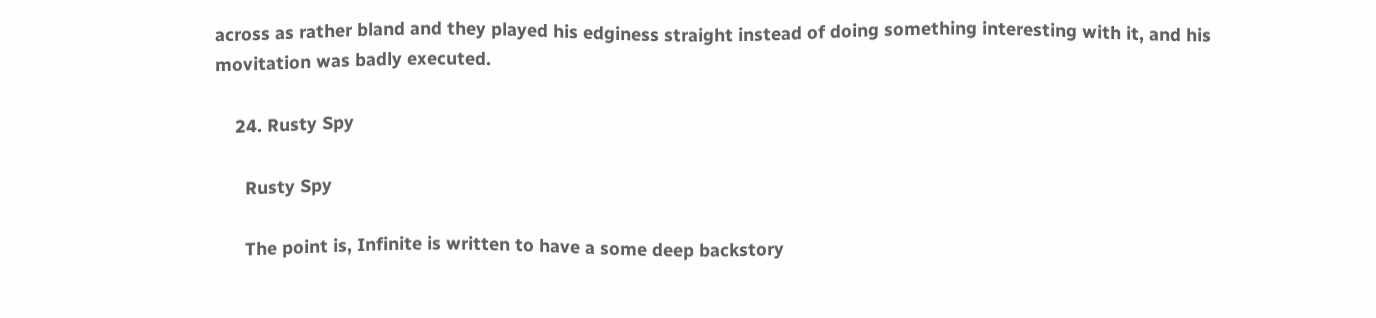across as rather bland and they played his edginess straight instead of doing something interesting with it, and his movitation was badly executed.

    24. Rusty Spy

      Rusty Spy

      The point is, Infinite is written to have a some deep backstory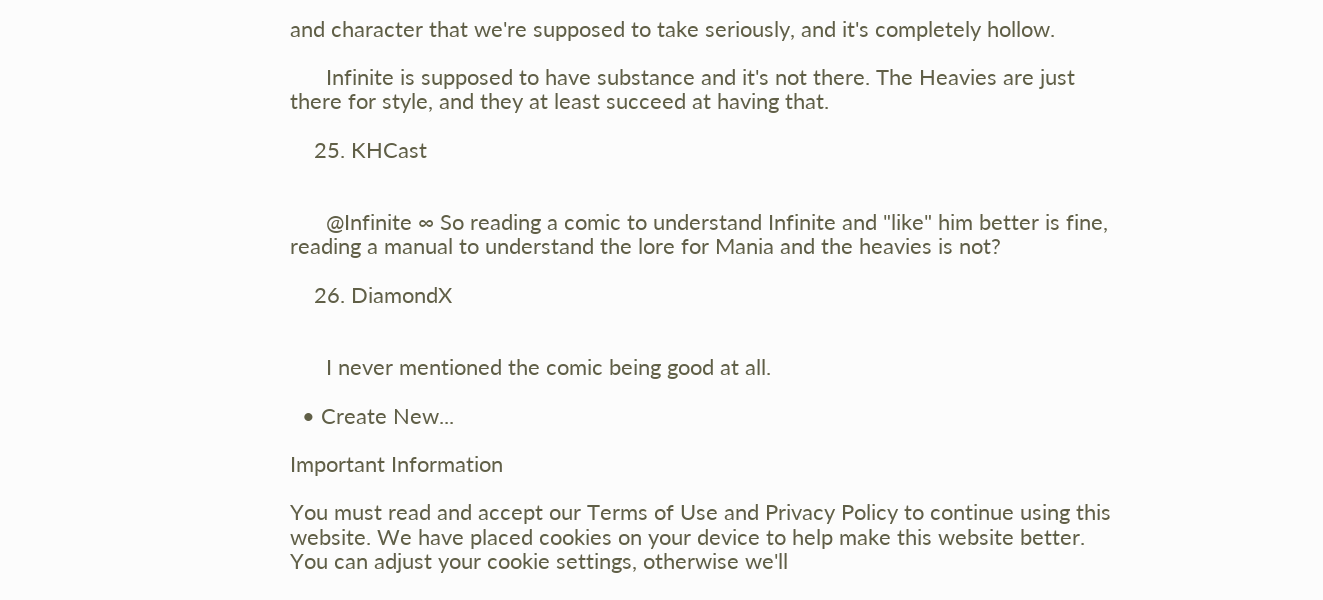and character that we're supposed to take seriously, and it's completely hollow.

      Infinite is supposed to have substance and it's not there. The Heavies are just there for style, and they at least succeed at having that.

    25. KHCast


      @Infinite ∞ So reading a comic to understand Infinite and "like" him better is fine, reading a manual to understand the lore for Mania and the heavies is not?

    26. DiamondX


      I never mentioned the comic being good at all.

  • Create New...

Important Information

You must read and accept our Terms of Use and Privacy Policy to continue using this website. We have placed cookies on your device to help make this website better. You can adjust your cookie settings, otherwise we'll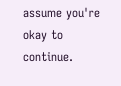assume you're okay to continue.